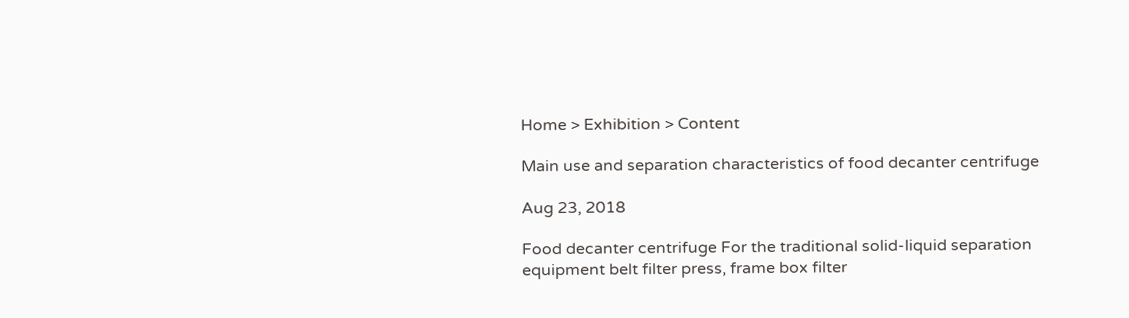Home > Exhibition > Content

Main use and separation characteristics of food decanter centrifuge

Aug 23, 2018

Food decanter centrifuge For the traditional solid-liquid separation equipment belt filter press, frame box filter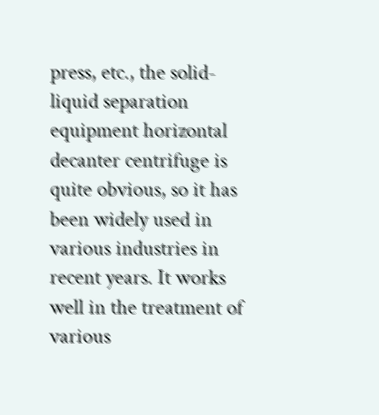press, etc., the solid-liquid separation equipment horizontal decanter centrifuge is quite obvious, so it has been widely used in various industries in recent years. It works well in the treatment of various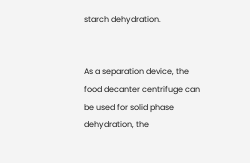starch dehydration.


As a separation device, the food decanter centrifuge can be used for solid phase dehydration, the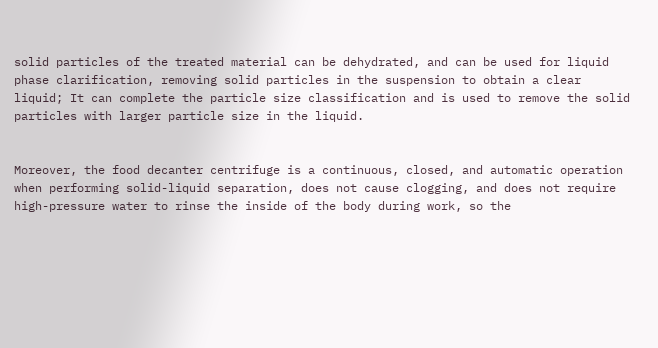solid particles of the treated material can be dehydrated, and can be used for liquid phase clarification, removing solid particles in the suspension to obtain a clear liquid; It can complete the particle size classification and is used to remove the solid particles with larger particle size in the liquid.


Moreover, the food decanter centrifuge is a continuous, closed, and automatic operation when performing solid-liquid separation, does not cause clogging, and does not require high-pressure water to rinse the inside of the body during work, so the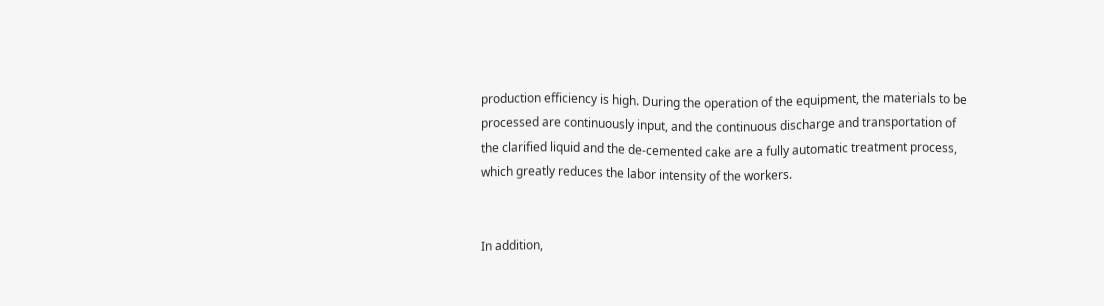production efficiency is high. During the operation of the equipment, the materials to be processed are continuously input, and the continuous discharge and transportation of the clarified liquid and the de-cemented cake are a fully automatic treatment process, which greatly reduces the labor intensity of the workers.


In addition,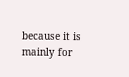because it is mainly for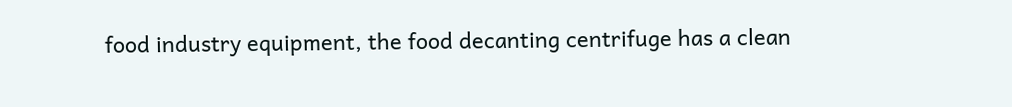food industry equipment, the food decanting centrifuge has a clean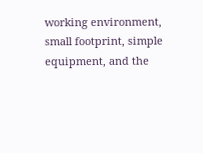working environment, small footprint, simple equipment, and the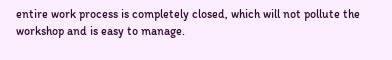entire work process is completely closed, which will not pollute the workshop and is easy to manage.